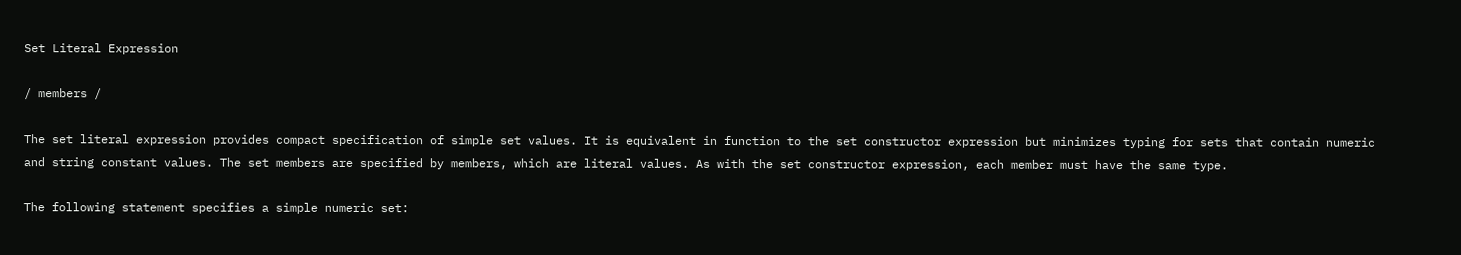Set Literal Expression

/ members /

The set literal expression provides compact specification of simple set values. It is equivalent in function to the set constructor expression but minimizes typing for sets that contain numeric and string constant values. The set members are specified by members, which are literal values. As with the set constructor expression, each member must have the same type.

The following statement specifies a simple numeric set: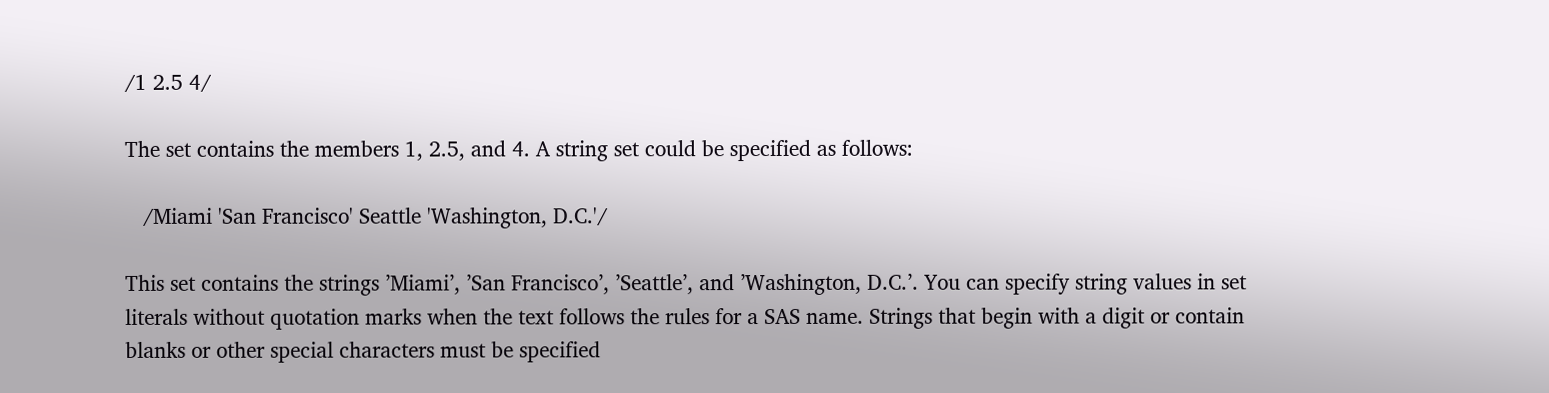/1 2.5 4/

The set contains the members 1, 2.5, and 4. A string set could be specified as follows:

   /Miami 'San Francisco' Seattle 'Washington, D.C.'/

This set contains the strings ’Miami’, ’San Francisco’, ’Seattle’, and ’Washington, D.C.’. You can specify string values in set literals without quotation marks when the text follows the rules for a SAS name. Strings that begin with a digit or contain blanks or other special characters must be specified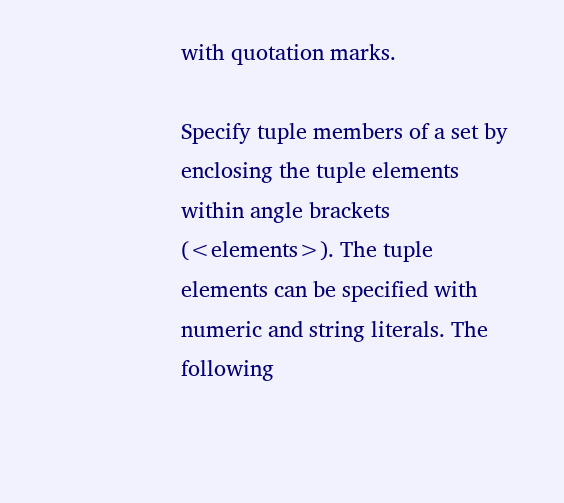with quotation marks.

Specify tuple members of a set by enclosing the tuple elements within angle brackets (<elements>). The tuple elements can be specified with numeric and string literals. The following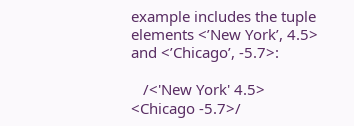example includes the tuple elements <’New York’, 4.5> and <’Chicago’, -5.7>:

   /<'New York' 4.5> <Chicago -5.7>/